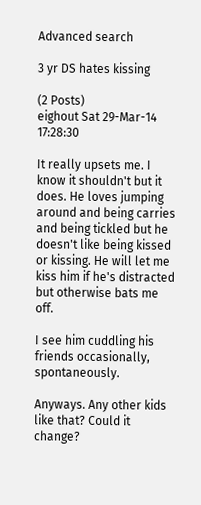Advanced search

3 yr DS hates kissing

(2 Posts)
eighout Sat 29-Mar-14 17:28:30

It really upsets me. I know it shouldn't but it does. He loves jumping around and being carries and being tickled but he doesn't like being kissed or kissing. He will let me kiss him if he's distracted but otherwise bats me off.

I see him cuddling his friends occasionally, spontaneously.

Anyways. Any other kids like that? Could it change?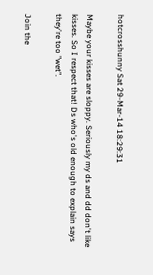hotcrosshunny Sat 29-Mar-14 18:29:31

Maybe your kisses are sloppy. Seriously my ds and dd don't like kisses. So I respect that! Ds who's old enough to explain says they're too "wet".

Join the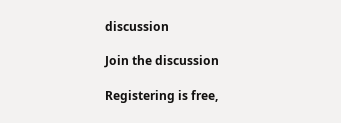discussion

Join the discussion

Registering is free,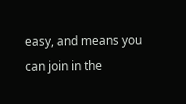easy, and means you can join in the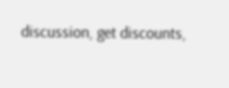discussion, get discounts,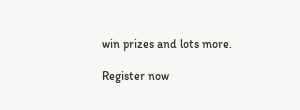win prizes and lots more.

Register now